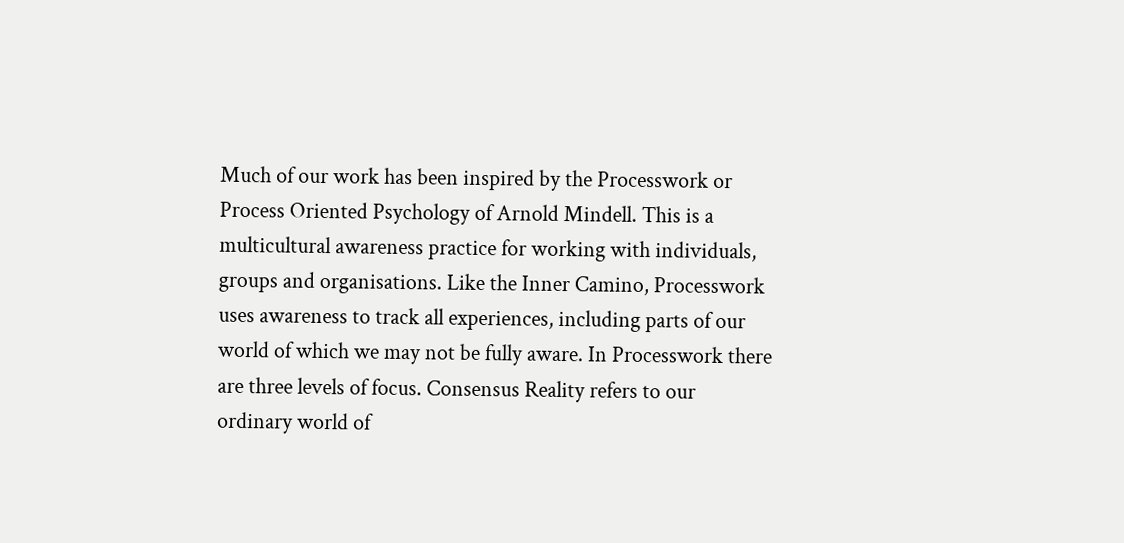Much of our work has been inspired by the Processwork or Process Oriented Psychology of Arnold Mindell. This is a multicultural awareness practice for working with individuals, groups and organisations. Like the Inner Camino, Processwork uses awareness to track all experiences, including parts of our world of which we may not be fully aware. In Processwork there are three levels of focus. Consensus Reality refers to our ordinary world of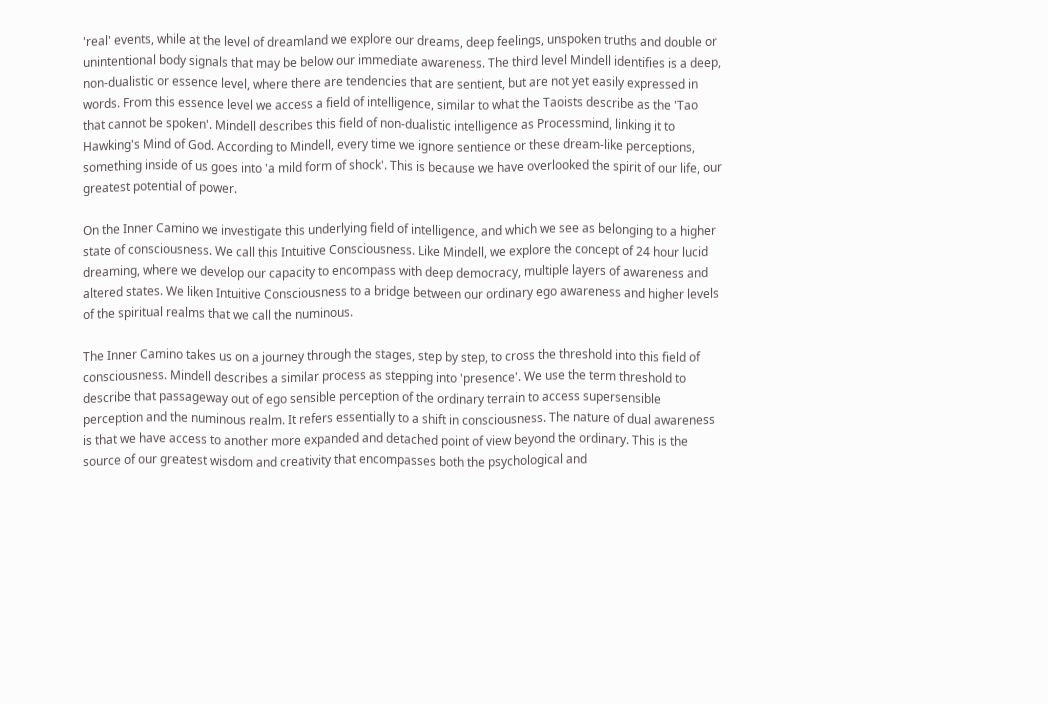'real' events, while at the level of dreamland we explore our dreams, deep feelings, unspoken truths and double or unintentional body signals that may be below our immediate awareness. The third level Mindell identifies is a deep, non-dualistic or essence level, where there are tendencies that are sentient, but are not yet easily expressed in words. From this essence level we access a field of intelligence, similar to what the Taoists describe as the 'Tao that cannot be spoken'. Mindell describes this field of non-dualistic intelligence as Processmind, linking it to Hawking's Mind of God. According to Mindell, every time we ignore sentience or these dream-like perceptions, something inside of us goes into 'a mild form of shock'. This is because we have overlooked the spirit of our life, our greatest potential of power.

On the Inner Camino we investigate this underlying field of intelligence, and which we see as belonging to a higher state of consciousness. We call this Intuitive Consciousness. Like Mindell, we explore the concept of 24 hour lucid dreaming, where we develop our capacity to encompass with deep democracy, multiple layers of awareness and altered states. We liken Intuitive Consciousness to a bridge between our ordinary ego awareness and higher levels of the spiritual realms that we call the numinous.

The Inner Camino takes us on a journey through the stages, step by step, to cross the threshold into this field of consciousness. Mindell describes a similar process as stepping into 'presence'. We use the term threshold to describe that passageway out of ego sensible perception of the ordinary terrain to access supersensible perception and the numinous realm. It refers essentially to a shift in consciousness. The nature of dual awareness is that we have access to another more expanded and detached point of view beyond the ordinary. This is the source of our greatest wisdom and creativity that encompasses both the psychological and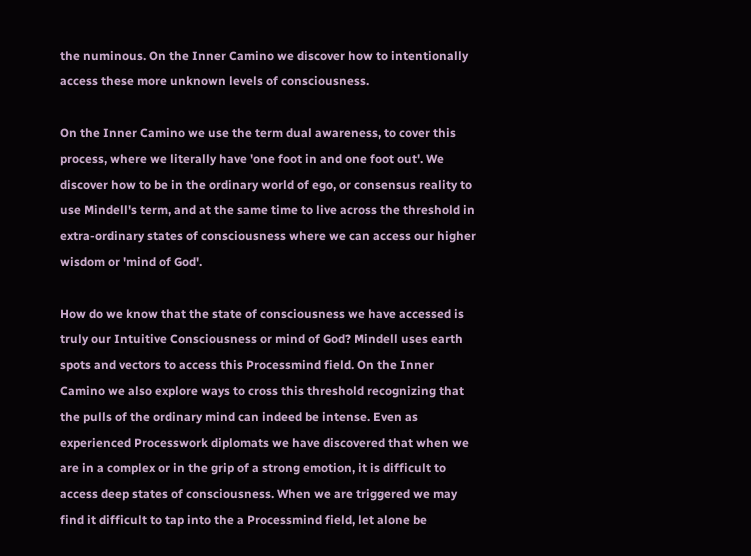the numinous. On the Inner Camino we discover how to intentionally access these more unknown levels of consciousness.

On the Inner Camino we use the term dual awareness, to cover this process, where we literally have 'one foot in and one foot out'. We discover how to be in the ordinary world of ego, or consensus reality to use Mindell's term, and at the same time to live across the threshold in extra-ordinary states of consciousness where we can access our higher wisdom or 'mind of God'.

How do we know that the state of consciousness we have accessed is truly our Intuitive Consciousness or mind of God? Mindell uses earth spots and vectors to access this Processmind field. On the Inner Camino we also explore ways to cross this threshold recognizing that the pulls of the ordinary mind can indeed be intense. Even as experienced Processwork diplomats we have discovered that when we are in a complex or in the grip of a strong emotion, it is difficult to access deep states of consciousness. When we are triggered we may find it difficult to tap into the a Processmind field, let alone be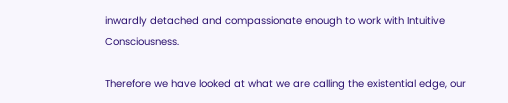inwardly detached and compassionate enough to work with Intuitive Consciousness.

Therefore we have looked at what we are calling the existential edge, our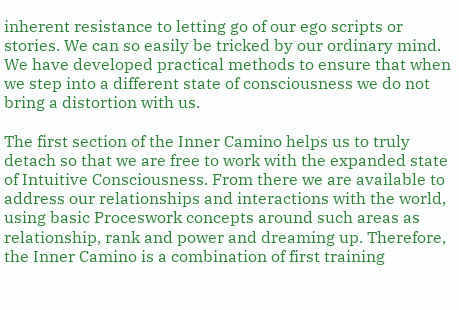inherent resistance to letting go of our ego scripts or stories. We can so easily be tricked by our ordinary mind. We have developed practical methods to ensure that when we step into a different state of consciousness we do not bring a distortion with us.

The first section of the Inner Camino helps us to truly detach so that we are free to work with the expanded state of Intuitive Consciousness. From there we are available to address our relationships and interactions with the world, using basic Proceswork concepts around such areas as relationship, rank and power and dreaming up. Therefore, the Inner Camino is a combination of first training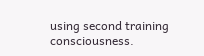using second training consciousness.